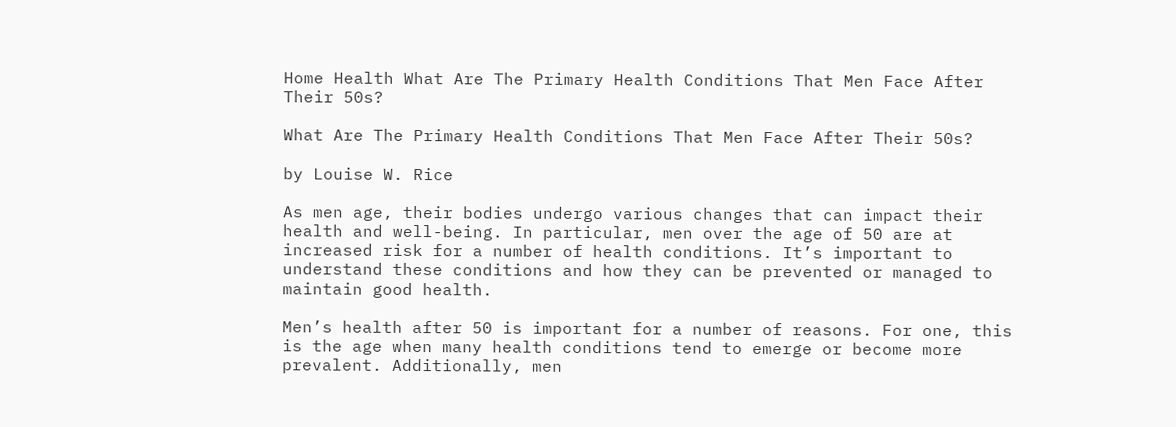Home Health What Are The Primary Health Conditions That Men Face After Their 50s?

What Are The Primary Health Conditions That Men Face After Their 50s?

by Louise W. Rice

As men age, their bodies undergo various changes that can impact their health and well-being. In particular, men over the age of 50 are at increased risk for a number of health conditions. It’s important to understand these conditions and how they can be prevented or managed to maintain good health.

Men’s health after 50 is important for a number of reasons. For one, this is the age when many health conditions tend to emerge or become more prevalent. Additionally, men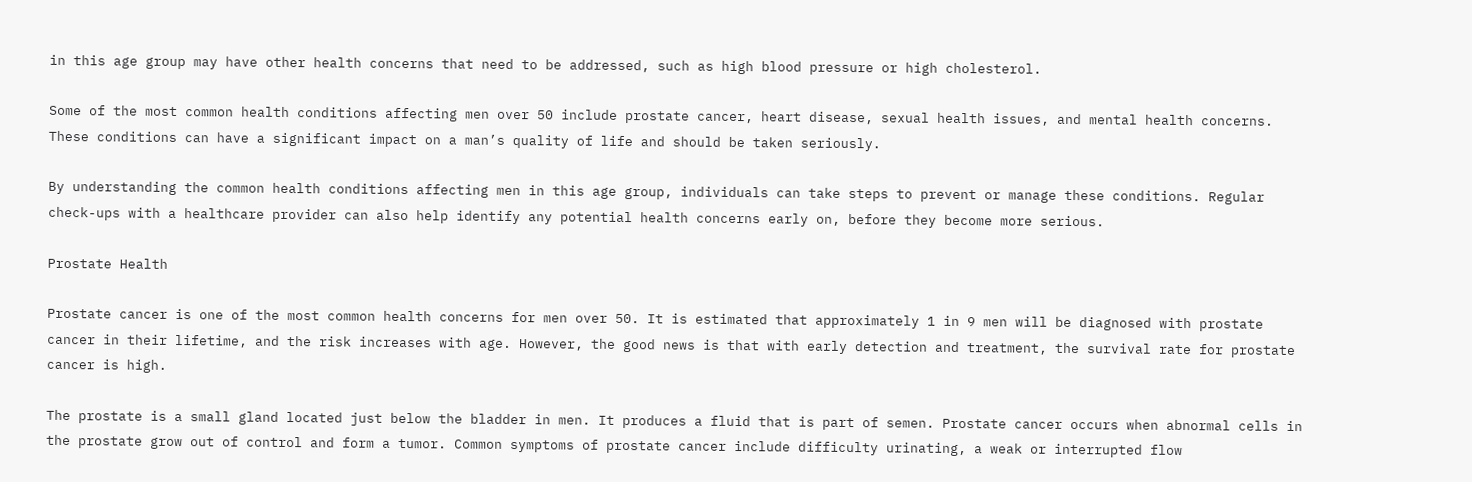in this age group may have other health concerns that need to be addressed, such as high blood pressure or high cholesterol.

Some of the most common health conditions affecting men over 50 include prostate cancer, heart disease, sexual health issues, and mental health concerns. These conditions can have a significant impact on a man’s quality of life and should be taken seriously.

By understanding the common health conditions affecting men in this age group, individuals can take steps to prevent or manage these conditions. Regular check-ups with a healthcare provider can also help identify any potential health concerns early on, before they become more serious.

Prostate Health

Prostate cancer is one of the most common health concerns for men over 50. It is estimated that approximately 1 in 9 men will be diagnosed with prostate cancer in their lifetime, and the risk increases with age. However, the good news is that with early detection and treatment, the survival rate for prostate cancer is high.

The prostate is a small gland located just below the bladder in men. It produces a fluid that is part of semen. Prostate cancer occurs when abnormal cells in the prostate grow out of control and form a tumor. Common symptoms of prostate cancer include difficulty urinating, a weak or interrupted flow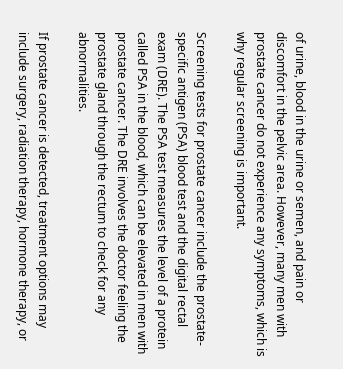of urine, blood in the urine or semen, and pain or discomfort in the pelvic area. However, many men with prostate cancer do not experience any symptoms, which is why regular screening is important.

Screening tests for prostate cancer include the prostate-specific antigen (PSA) blood test and the digital rectal exam (DRE). The PSA test measures the level of a protein called PSA in the blood, which can be elevated in men with prostate cancer. The DRE involves the doctor feeling the prostate gland through the rectum to check for any abnormalities.

If prostate cancer is detected, treatment options may include surgery, radiation therapy, hormone therapy, or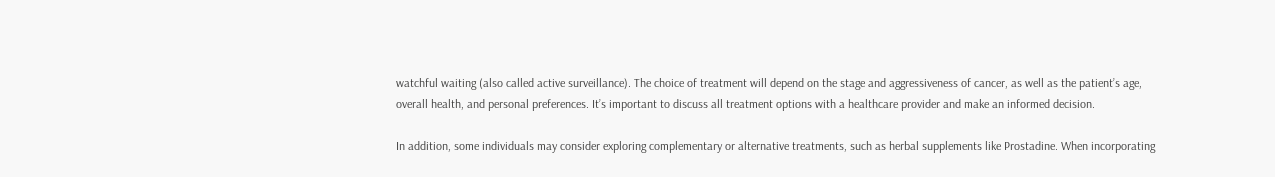watchful waiting (also called active surveillance). The choice of treatment will depend on the stage and aggressiveness of cancer, as well as the patient’s age, overall health, and personal preferences. It’s important to discuss all treatment options with a healthcare provider and make an informed decision.

In addition, some individuals may consider exploring complementary or alternative treatments, such as herbal supplements like Prostadine. When incorporating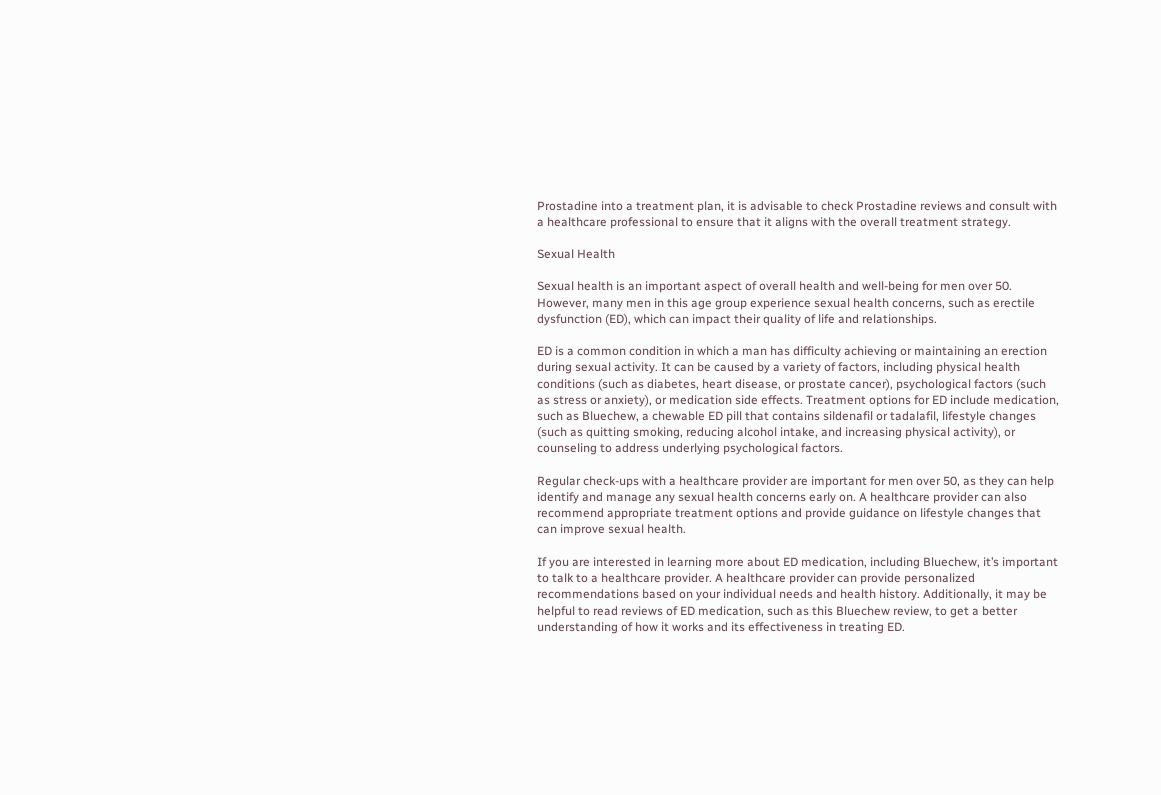Prostadine into a treatment plan, it is advisable to check Prostadine reviews and consult with a healthcare professional to ensure that it aligns with the overall treatment strategy.

Sexual Health

Sexual health is an important aspect of overall health and well-being for men over 50. However, many men in this age group experience sexual health concerns, such as erectile dysfunction (ED), which can impact their quality of life and relationships.

ED is a common condition in which a man has difficulty achieving or maintaining an erection during sexual activity. It can be caused by a variety of factors, including physical health conditions (such as diabetes, heart disease, or prostate cancer), psychological factors (such as stress or anxiety), or medication side effects. Treatment options for ED include medication, such as Bluechew, a chewable ED pill that contains sildenafil or tadalafil, lifestyle changes (such as quitting smoking, reducing alcohol intake, and increasing physical activity), or counseling to address underlying psychological factors.

Regular check-ups with a healthcare provider are important for men over 50, as they can help identify and manage any sexual health concerns early on. A healthcare provider can also recommend appropriate treatment options and provide guidance on lifestyle changes that can improve sexual health.

If you are interested in learning more about ED medication, including Bluechew, it’s important to talk to a healthcare provider. A healthcare provider can provide personalized recommendations based on your individual needs and health history. Additionally, it may be helpful to read reviews of ED medication, such as this Bluechew review, to get a better understanding of how it works and its effectiveness in treating ED.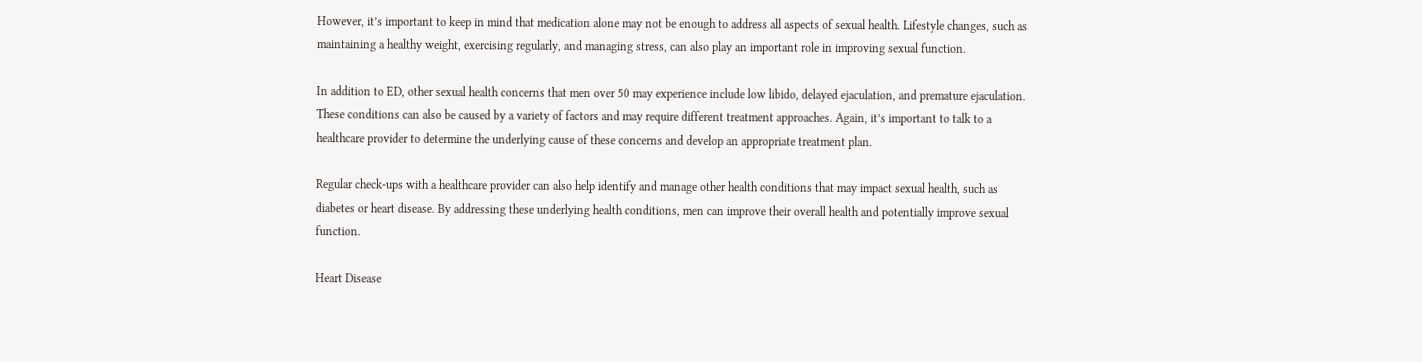However, it’s important to keep in mind that medication alone may not be enough to address all aspects of sexual health. Lifestyle changes, such as maintaining a healthy weight, exercising regularly, and managing stress, can also play an important role in improving sexual function.

In addition to ED, other sexual health concerns that men over 50 may experience include low libido, delayed ejaculation, and premature ejaculation. These conditions can also be caused by a variety of factors and may require different treatment approaches. Again, it’s important to talk to a healthcare provider to determine the underlying cause of these concerns and develop an appropriate treatment plan.

Regular check-ups with a healthcare provider can also help identify and manage other health conditions that may impact sexual health, such as diabetes or heart disease. By addressing these underlying health conditions, men can improve their overall health and potentially improve sexual function.

Heart Disease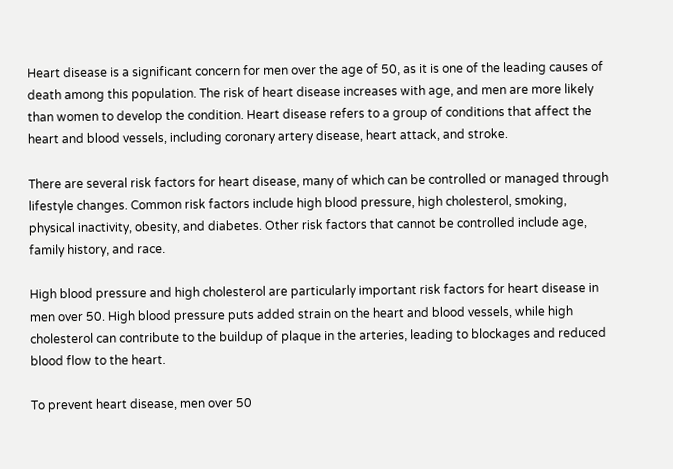Heart disease is a significant concern for men over the age of 50, as it is one of the leading causes of death among this population. The risk of heart disease increases with age, and men are more likely than women to develop the condition. Heart disease refers to a group of conditions that affect the heart and blood vessels, including coronary artery disease, heart attack, and stroke.

There are several risk factors for heart disease, many of which can be controlled or managed through lifestyle changes. Common risk factors include high blood pressure, high cholesterol, smoking, physical inactivity, obesity, and diabetes. Other risk factors that cannot be controlled include age, family history, and race.

High blood pressure and high cholesterol are particularly important risk factors for heart disease in men over 50. High blood pressure puts added strain on the heart and blood vessels, while high cholesterol can contribute to the buildup of plaque in the arteries, leading to blockages and reduced blood flow to the heart.

To prevent heart disease, men over 50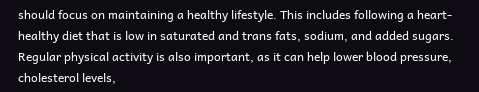should focus on maintaining a healthy lifestyle. This includes following a heart-healthy diet that is low in saturated and trans fats, sodium, and added sugars. Regular physical activity is also important, as it can help lower blood pressure, cholesterol levels,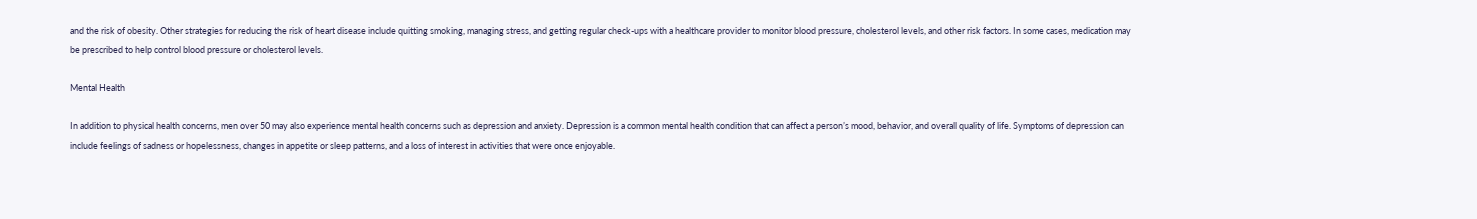and the risk of obesity. Other strategies for reducing the risk of heart disease include quitting smoking, managing stress, and getting regular check-ups with a healthcare provider to monitor blood pressure, cholesterol levels, and other risk factors. In some cases, medication may be prescribed to help control blood pressure or cholesterol levels.

Mental Health

In addition to physical health concerns, men over 50 may also experience mental health concerns such as depression and anxiety. Depression is a common mental health condition that can affect a person’s mood, behavior, and overall quality of life. Symptoms of depression can include feelings of sadness or hopelessness, changes in appetite or sleep patterns, and a loss of interest in activities that were once enjoyable.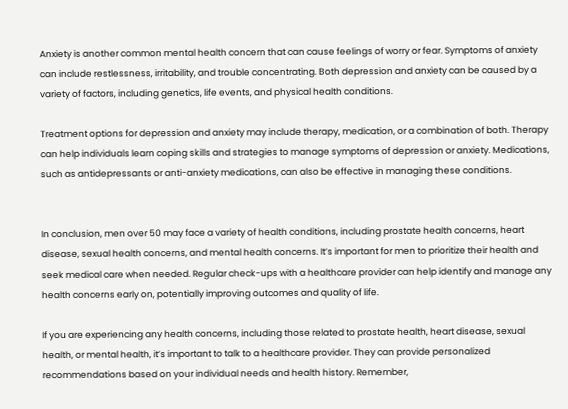Anxiety is another common mental health concern that can cause feelings of worry or fear. Symptoms of anxiety can include restlessness, irritability, and trouble concentrating. Both depression and anxiety can be caused by a variety of factors, including genetics, life events, and physical health conditions.

Treatment options for depression and anxiety may include therapy, medication, or a combination of both. Therapy can help individuals learn coping skills and strategies to manage symptoms of depression or anxiety. Medications, such as antidepressants or anti-anxiety medications, can also be effective in managing these conditions.


In conclusion, men over 50 may face a variety of health conditions, including prostate health concerns, heart disease, sexual health concerns, and mental health concerns. It’s important for men to prioritize their health and seek medical care when needed. Regular check-ups with a healthcare provider can help identify and manage any health concerns early on, potentially improving outcomes and quality of life.

If you are experiencing any health concerns, including those related to prostate health, heart disease, sexual health, or mental health, it’s important to talk to a healthcare provider. They can provide personalized recommendations based on your individual needs and health history. Remember,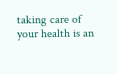taking care of your health is an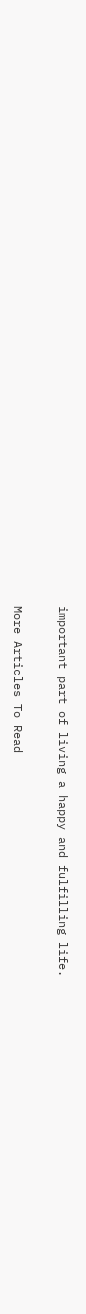important part of living a happy and fulfilling life.

More Articles To Read